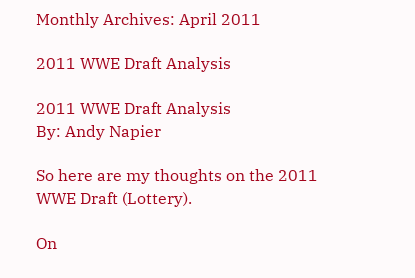Monthly Archives: April 2011

2011 WWE Draft Analysis

2011 WWE Draft Analysis
By: Andy Napier

So here are my thoughts on the 2011 WWE Draft (Lottery).

On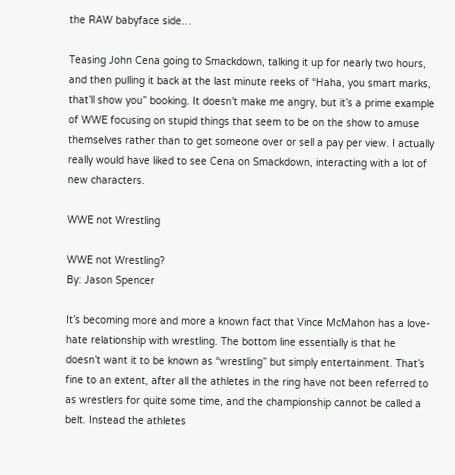the RAW babyface side…

Teasing John Cena going to Smackdown, talking it up for nearly two hours, and then pulling it back at the last minute reeks of “Haha, you smart marks, that’ll show you” booking. It doesn’t make me angry, but it’s a prime example of WWE focusing on stupid things that seem to be on the show to amuse themselves rather than to get someone over or sell a pay per view. I actually really would have liked to see Cena on Smackdown, interacting with a lot of new characters.

WWE not Wrestling

WWE not Wrestling?
By: Jason Spencer

It’s becoming more and more a known fact that Vince McMahon has a love-hate relationship with wrestling. The bottom line essentially is that he doesn’t want it to be known as “wrestling” but simply entertainment. That’s fine to an extent, after all the athletes in the ring have not been referred to as wrestlers for quite some time, and the championship cannot be called a belt. Instead the athletes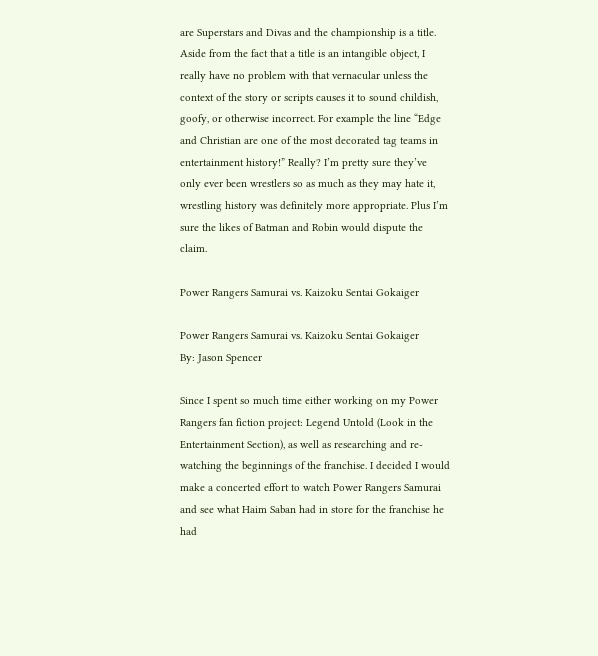are Superstars and Divas and the championship is a title. Aside from the fact that a title is an intangible object, I really have no problem with that vernacular unless the context of the story or scripts causes it to sound childish, goofy, or otherwise incorrect. For example the line “Edge and Christian are one of the most decorated tag teams in entertainment history!” Really? I’m pretty sure they’ve only ever been wrestlers so as much as they may hate it, wrestling history was definitely more appropriate. Plus I’m sure the likes of Batman and Robin would dispute the claim.

Power Rangers Samurai vs. Kaizoku Sentai Gokaiger

Power Rangers Samurai vs. Kaizoku Sentai Gokaiger
By: Jason Spencer

Since I spent so much time either working on my Power Rangers fan fiction project: Legend Untold (Look in the Entertainment Section), as well as researching and re-watching the beginnings of the franchise. I decided I would make a concerted effort to watch Power Rangers Samurai and see what Haim Saban had in store for the franchise he had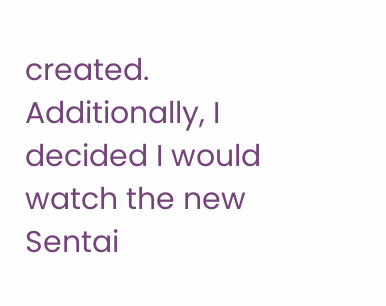created. Additionally, I decided I would watch the new Sentai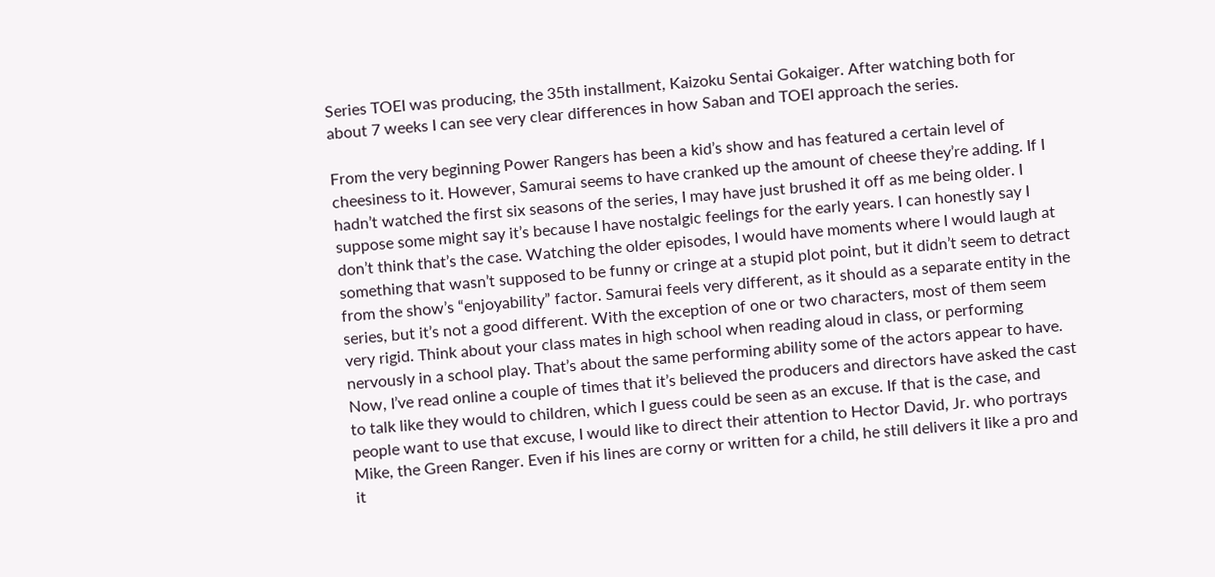Series TOEI was producing, the 35th installment, Kaizoku Sentai Gokaiger. After watching both for about 7 weeks I can see very clear differences in how Saban and TOEI approach the series.

From the very beginning Power Rangers has been a kid’s show and has featured a certain level of cheesiness to it. However, Samurai seems to have cranked up the amount of cheese they’re adding. If I hadn’t watched the first six seasons of the series, I may have just brushed it off as me being older. I suppose some might say it’s because I have nostalgic feelings for the early years. I can honestly say I don’t think that’s the case. Watching the older episodes, I would have moments where I would laugh at something that wasn’t supposed to be funny or cringe at a stupid plot point, but it didn’t seem to detract from the show’s “enjoyability” factor. Samurai feels very different, as it should as a separate entity in the series, but it’s not a good different. With the exception of one or two characters, most of them seem very rigid. Think about your class mates in high school when reading aloud in class, or performing nervously in a school play. That’s about the same performing ability some of the actors appear to have. Now, I’ve read online a couple of times that it’s believed the producers and directors have asked the cast to talk like they would to children, which I guess could be seen as an excuse. If that is the case, and people want to use that excuse, I would like to direct their attention to Hector David, Jr. who portrays Mike, the Green Ranger. Even if his lines are corny or written for a child, he still delivers it like a pro and it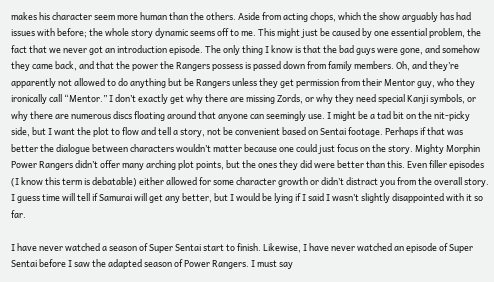makes his character seem more human than the others. Aside from acting chops, which the show arguably has had issues with before; the whole story dynamic seems off to me. This might just be caused by one essential problem, the fact that we never got an introduction episode. The only thing I know is that the bad guys were gone, and somehow they came back, and that the power the Rangers possess is passed down from family members. Oh, and they’re apparently not allowed to do anything but be Rangers unless they get permission from their Mentor guy, who they ironically call “Mentor.” I don’t exactly get why there are missing Zords, or why they need special Kanji symbols, or why there are numerous discs floating around that anyone can seemingly use. I might be a tad bit on the nit-picky side, but I want the plot to flow and tell a story, not be convenient based on Sentai footage. Perhaps if that was better the dialogue between characters wouldn’t matter because one could just focus on the story. Mighty Morphin Power Rangers didn’t offer many arching plot points, but the ones they did were better than this. Even filler episodes (I know this term is debatable) either allowed for some character growth or didn’t distract you from the overall story. I guess time will tell if Samurai will get any better, but I would be lying if I said I wasn’t slightly disappointed with it so far.

I have never watched a season of Super Sentai start to finish. Likewise, I have never watched an episode of Super Sentai before I saw the adapted season of Power Rangers. I must say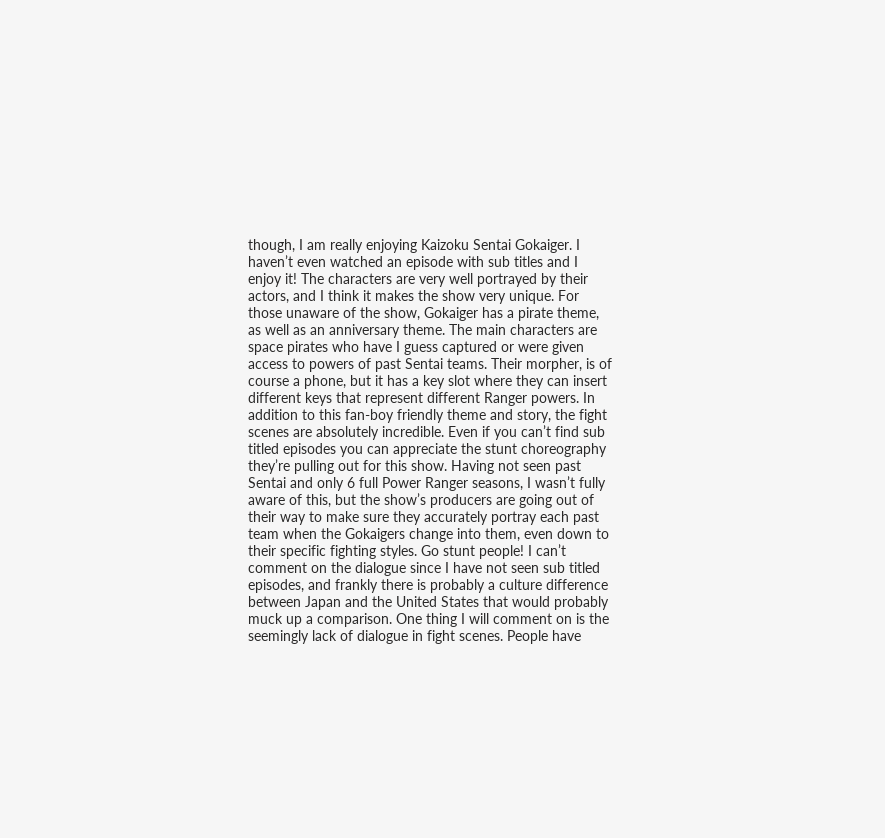though, I am really enjoying Kaizoku Sentai Gokaiger. I haven’t even watched an episode with sub titles and I enjoy it! The characters are very well portrayed by their actors, and I think it makes the show very unique. For those unaware of the show, Gokaiger has a pirate theme, as well as an anniversary theme. The main characters are space pirates who have I guess captured or were given access to powers of past Sentai teams. Their morpher, is of course a phone, but it has a key slot where they can insert different keys that represent different Ranger powers. In addition to this fan-boy friendly theme and story, the fight scenes are absolutely incredible. Even if you can’t find sub titled episodes you can appreciate the stunt choreography they’re pulling out for this show. Having not seen past Sentai and only 6 full Power Ranger seasons, I wasn’t fully aware of this, but the show’s producers are going out of their way to make sure they accurately portray each past team when the Gokaigers change into them, even down to their specific fighting styles. Go stunt people! I can’t comment on the dialogue since I have not seen sub titled episodes, and frankly there is probably a culture difference between Japan and the United States that would probably muck up a comparison. One thing I will comment on is the seemingly lack of dialogue in fight scenes. People have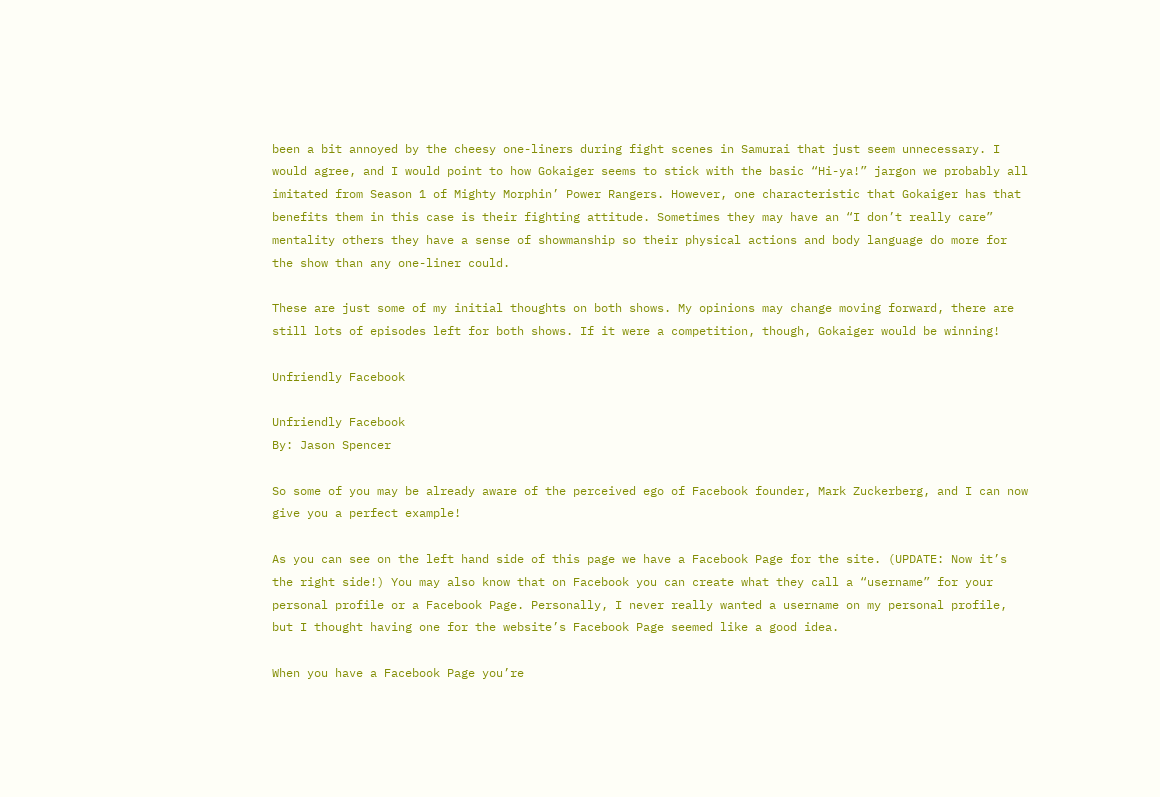been a bit annoyed by the cheesy one-liners during fight scenes in Samurai that just seem unnecessary. I would agree, and I would point to how Gokaiger seems to stick with the basic “Hi-ya!” jargon we probably all imitated from Season 1 of Mighty Morphin’ Power Rangers. However, one characteristic that Gokaiger has that benefits them in this case is their fighting attitude. Sometimes they may have an “I don’t really care” mentality others they have a sense of showmanship so their physical actions and body language do more for the show than any one-liner could.

These are just some of my initial thoughts on both shows. My opinions may change moving forward, there are still lots of episodes left for both shows. If it were a competition, though, Gokaiger would be winning!

Unfriendly Facebook

Unfriendly Facebook
By: Jason Spencer

So some of you may be already aware of the perceived ego of Facebook founder, Mark Zuckerberg, and I can now give you a perfect example!

As you can see on the left hand side of this page we have a Facebook Page for the site. (UPDATE: Now it’s the right side!) You may also know that on Facebook you can create what they call a “username” for your personal profile or a Facebook Page. Personally, I never really wanted a username on my personal profile, but I thought having one for the website’s Facebook Page seemed like a good idea.

When you have a Facebook Page you’re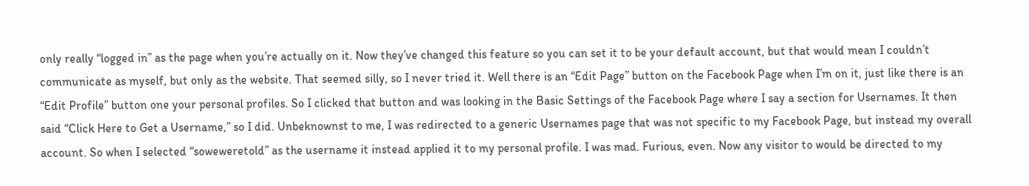only really “logged in” as the page when you’re actually on it. Now they’ve changed this feature so you can set it to be your default account, but that would mean I couldn’t communicate as myself, but only as the website. That seemed silly, so I never tried it. Well there is an “Edit Page” button on the Facebook Page when I’m on it, just like there is an “Edit Profile” button one your personal profiles. So I clicked that button and was looking in the Basic Settings of the Facebook Page where I say a section for Usernames. It then said “Click Here to Get a Username,” so I did. Unbeknownst to me, I was redirected to a generic Usernames page that was not specific to my Facebook Page, but instead my overall account. So when I selected “soweweretold” as the username it instead applied it to my personal profile. I was mad. Furious, even. Now any visitor to would be directed to my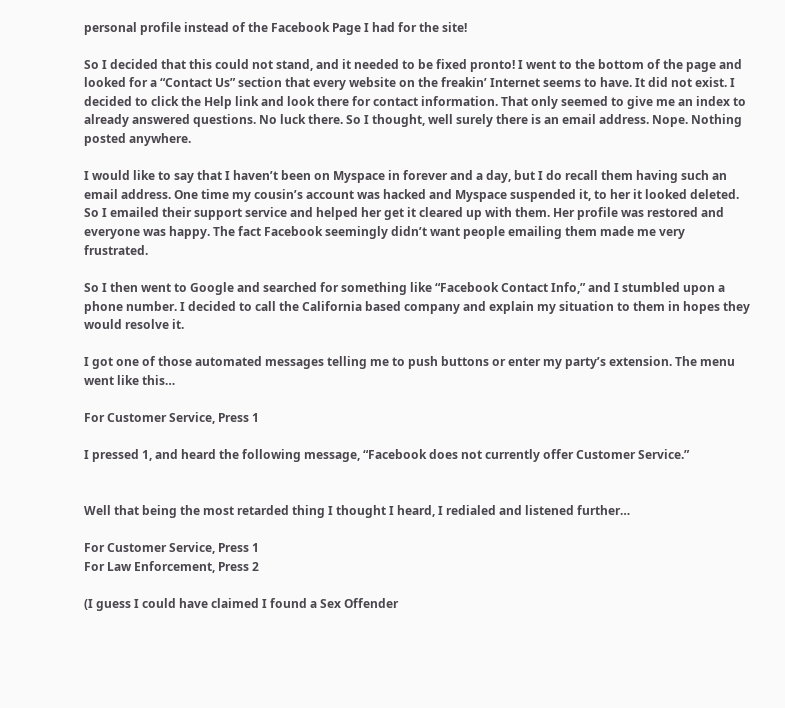personal profile instead of the Facebook Page I had for the site!

So I decided that this could not stand, and it needed to be fixed pronto! I went to the bottom of the page and looked for a “Contact Us” section that every website on the freakin’ Internet seems to have. It did not exist. I decided to click the Help link and look there for contact information. That only seemed to give me an index to already answered questions. No luck there. So I thought, well surely there is an email address. Nope. Nothing posted anywhere.

I would like to say that I haven’t been on Myspace in forever and a day, but I do recall them having such an email address. One time my cousin’s account was hacked and Myspace suspended it, to her it looked deleted. So I emailed their support service and helped her get it cleared up with them. Her profile was restored and everyone was happy. The fact Facebook seemingly didn’t want people emailing them made me very frustrated.

So I then went to Google and searched for something like “Facebook Contact Info,” and I stumbled upon a phone number. I decided to call the California based company and explain my situation to them in hopes they would resolve it.

I got one of those automated messages telling me to push buttons or enter my party’s extension. The menu went like this…

For Customer Service, Press 1

I pressed 1, and heard the following message, “Facebook does not currently offer Customer Service.”


Well that being the most retarded thing I thought I heard, I redialed and listened further…

For Customer Service, Press 1
For Law Enforcement, Press 2

(I guess I could have claimed I found a Sex Offender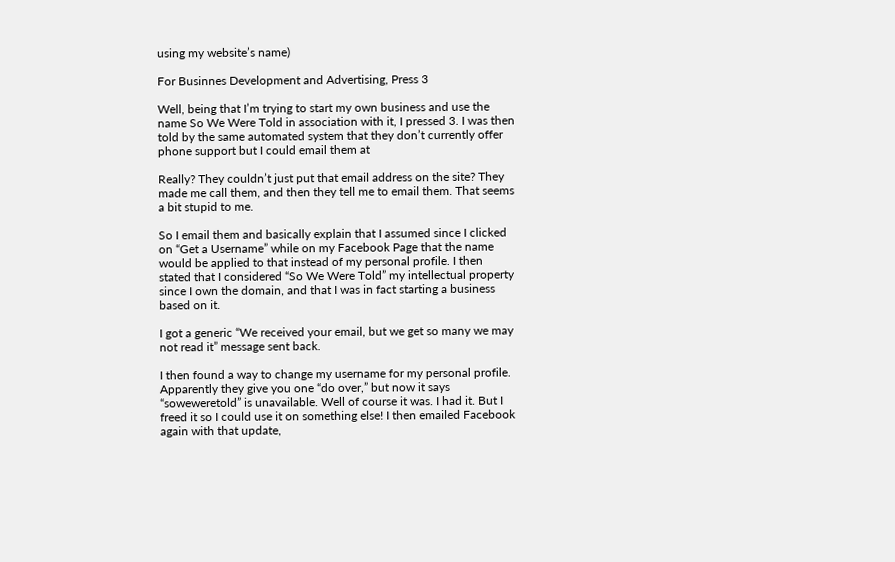using my website’s name)

For Businnes Development and Advertising, Press 3

Well, being that I’m trying to start my own business and use the name So We Were Told in association with it, I pressed 3. I was then told by the same automated system that they don’t currently offer phone support but I could email them at

Really? They couldn’t just put that email address on the site? They made me call them, and then they tell me to email them. That seems a bit stupid to me.

So I email them and basically explain that I assumed since I clicked on “Get a Username” while on my Facebook Page that the name would be applied to that instead of my personal profile. I then stated that I considered “So We Were Told” my intellectual property since I own the domain, and that I was in fact starting a business based on it.

I got a generic “We received your email, but we get so many we may not read it” message sent back.

I then found a way to change my username for my personal profile. Apparently they give you one “do over,” but now it says “soweweretold” is unavailable. Well of course it was. I had it. But I freed it so I could use it on something else! I then emailed Facebook again with that update,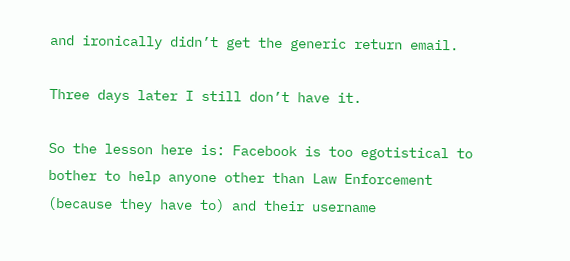and ironically didn’t get the generic return email.

Three days later I still don’t have it.

So the lesson here is: Facebook is too egotistical to bother to help anyone other than Law Enforcement (because they have to) and their username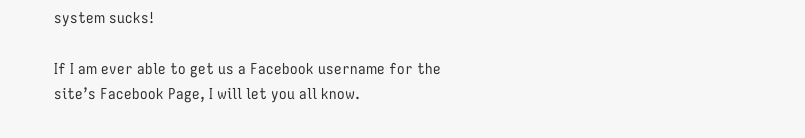system sucks!

If I am ever able to get us a Facebook username for the site’s Facebook Page, I will let you all know.